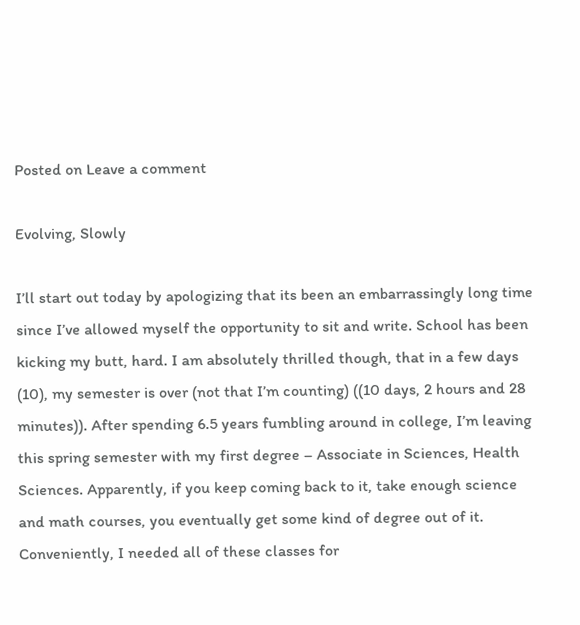Posted on Leave a comment

Evolving, Slowly

I’ll start out today by apologizing that its been an embarrassingly long time since I’ve allowed myself the opportunity to sit and write. School has been kicking my butt, hard. I am absolutely thrilled though, that in a few days (10), my semester is over (not that I’m counting) ((10 days, 2 hours and 28 minutes)). After spending 6.5 years fumbling around in college, I’m leaving this spring semester with my first degree – Associate in Sciences, Health Sciences. Apparently, if you keep coming back to it, take enough science and math courses, you eventually get some kind of degree out of it. Conveniently, I needed all of these classes for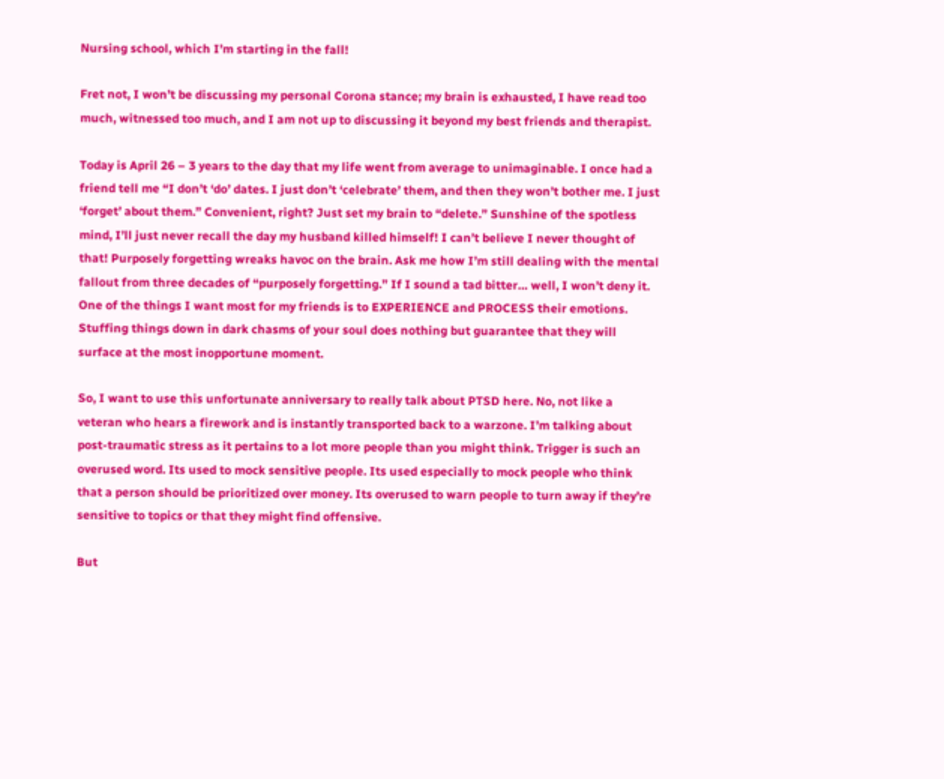Nursing school, which I’m starting in the fall!

Fret not, I won’t be discussing my personal Corona stance; my brain is exhausted, I have read too much, witnessed too much, and I am not up to discussing it beyond my best friends and therapist.

Today is April 26 – 3 years to the day that my life went from average to unimaginable. I once had a friend tell me “I don’t ‘do’ dates. I just don’t ‘celebrate’ them, and then they won’t bother me. I just ‘forget’ about them.” Convenient, right? Just set my brain to “delete.” Sunshine of the spotless mind, I’ll just never recall the day my husband killed himself! I can’t believe I never thought of that! Purposely forgetting wreaks havoc on the brain. Ask me how I’m still dealing with the mental fallout from three decades of “purposely forgetting.” If I sound a tad bitter… well, I won’t deny it. One of the things I want most for my friends is to EXPERIENCE and PROCESS their emotions. Stuffing things down in dark chasms of your soul does nothing but guarantee that they will surface at the most inopportune moment.

So, I want to use this unfortunate anniversary to really talk about PTSD here. No, not like a veteran who hears a firework and is instantly transported back to a warzone. I’m talking about post-traumatic stress as it pertains to a lot more people than you might think. Trigger is such an overused word. Its used to mock sensitive people. Its used especially to mock people who think that a person should be prioritized over money. Its overused to warn people to turn away if they’re sensitive to topics or that they might find offensive.

But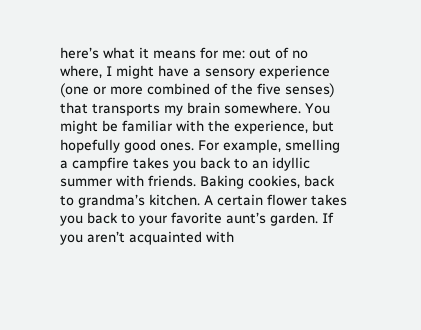here’s what it means for me: out of no where, I might have a sensory experience (one or more combined of the five senses) that transports my brain somewhere. You might be familiar with the experience, but hopefully good ones. For example, smelling a campfire takes you back to an idyllic summer with friends. Baking cookies, back to grandma’s kitchen. A certain flower takes you back to your favorite aunt’s garden. If you aren’t acquainted with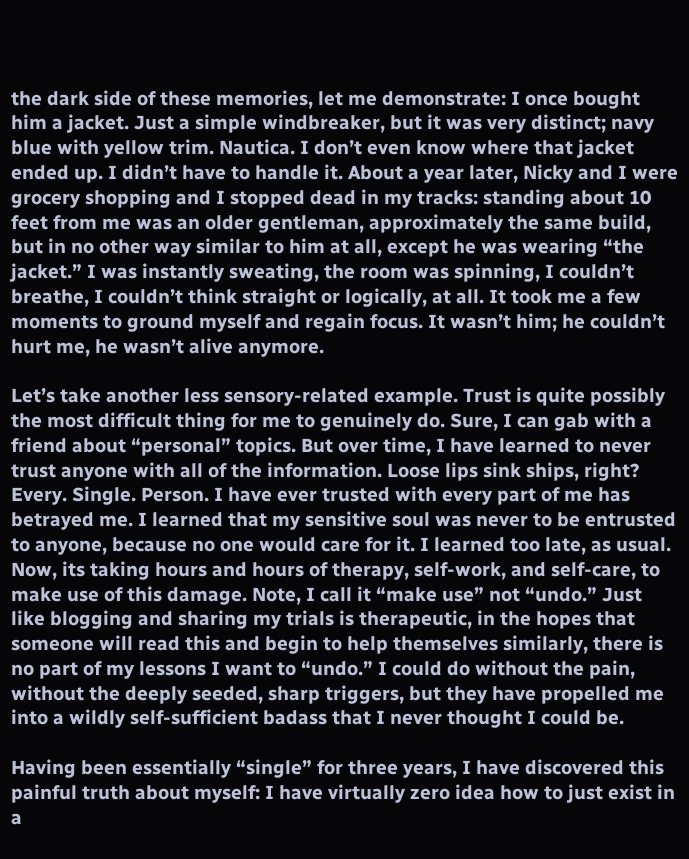the dark side of these memories, let me demonstrate: I once bought him a jacket. Just a simple windbreaker, but it was very distinct; navy blue with yellow trim. Nautica. I don’t even know where that jacket ended up. I didn’t have to handle it. About a year later, Nicky and I were grocery shopping and I stopped dead in my tracks: standing about 10 feet from me was an older gentleman, approximately the same build, but in no other way similar to him at all, except he was wearing “the jacket.” I was instantly sweating, the room was spinning, I couldn’t breathe, I couldn’t think straight or logically, at all. It took me a few moments to ground myself and regain focus. It wasn’t him; he couldn’t hurt me, he wasn’t alive anymore.

Let’s take another less sensory-related example. Trust is quite possibly the most difficult thing for me to genuinely do. Sure, I can gab with a friend about “personal” topics. But over time, I have learned to never trust anyone with all of the information. Loose lips sink ships, right? Every. Single. Person. I have ever trusted with every part of me has betrayed me. I learned that my sensitive soul was never to be entrusted to anyone, because no one would care for it. I learned too late, as usual. Now, its taking hours and hours of therapy, self-work, and self-care, to make use of this damage. Note, I call it “make use” not “undo.” Just like blogging and sharing my trials is therapeutic, in the hopes that someone will read this and begin to help themselves similarly, there is no part of my lessons I want to “undo.” I could do without the pain, without the deeply seeded, sharp triggers, but they have propelled me into a wildly self-sufficient badass that I never thought I could be.

Having been essentially “single” for three years, I have discovered this painful truth about myself: I have virtually zero idea how to just exist in a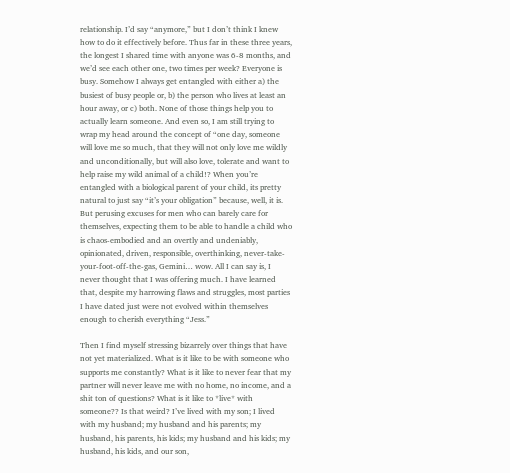relationship. I’d say “anymore,” but I don’t think I knew how to do it effectively before. Thus far in these three years, the longest I shared time with anyone was 6-8 months, and we’d see each other one, two times per week? Everyone is busy. Somehow I always get entangled with either a) the busiest of busy people or, b) the person who lives at least an hour away, or c) both. None of those things help you to actually learn someone. And even so, I am still trying to wrap my head around the concept of “one day, someone will love me so much, that they will not only love me wildly and unconditionally, but will also love, tolerate and want to help raise my wild animal of a child!? When you’re entangled with a biological parent of your child, its pretty natural to just say “it’s your obligation” because, well, it is. But perusing excuses for men who can barely care for themselves, expecting them to be able to handle a child who is chaos-embodied and an overtly and undeniably, opinionated, driven, responsible, overthinking, never-take-your-foot-off-the-gas, Gemini… wow. All I can say is, I never thought that I was offering much. I have learned that, despite my harrowing flaws and struggles, most parties I have dated just were not evolved within themselves enough to cherish everything “Jess.”

Then I find myself stressing bizarrely over things that have not yet materialized. What is it like to be with someone who supports me constantly? What is it like to never fear that my partner will never leave me with no home, no income, and a shit ton of questions? What is it like to *live* with someone?? Is that weird? I’ve lived with my son; I lived with my husband; my husband and his parents; my husband, his parents, his kids; my husband and his kids; my husband, his kids, and our son,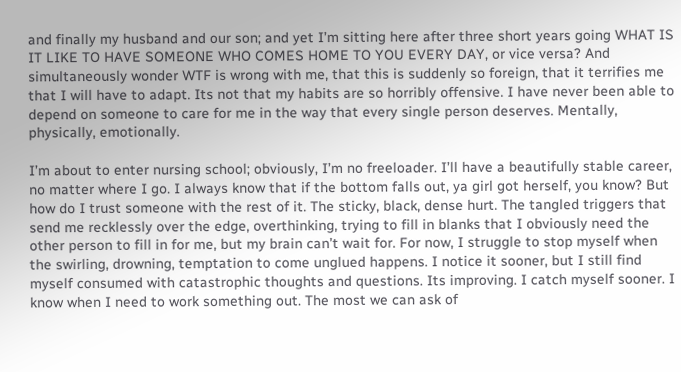and finally my husband and our son; and yet I’m sitting here after three short years going WHAT IS IT LIKE TO HAVE SOMEONE WHO COMES HOME TO YOU EVERY DAY, or vice versa? And simultaneously wonder WTF is wrong with me, that this is suddenly so foreign, that it terrifies me that I will have to adapt. Its not that my habits are so horribly offensive. I have never been able to depend on someone to care for me in the way that every single person deserves. Mentally, physically, emotionally.

I’m about to enter nursing school; obviously, I’m no freeloader. I’ll have a beautifully stable career, no matter where I go. I always know that if the bottom falls out, ya girl got herself, you know? But how do I trust someone with the rest of it. The sticky, black, dense hurt. The tangled triggers that send me recklessly over the edge, overthinking, trying to fill in blanks that I obviously need the other person to fill in for me, but my brain can’t wait for. For now, I struggle to stop myself when the swirling, drowning, temptation to come unglued happens. I notice it sooner, but I still find myself consumed with catastrophic thoughts and questions. Its improving. I catch myself sooner. I know when I need to work something out. The most we can ask of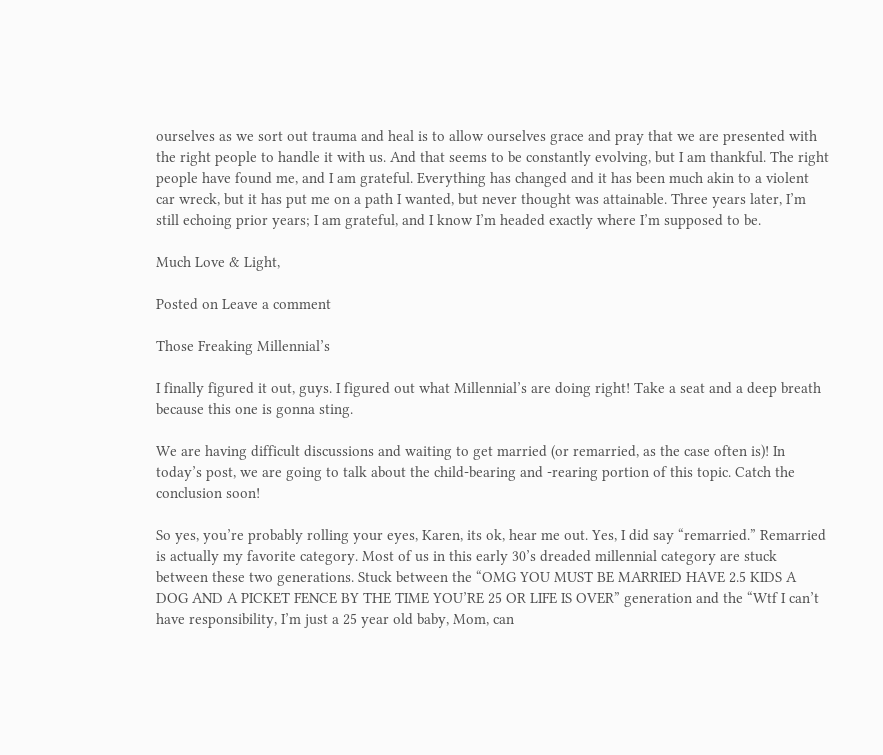ourselves as we sort out trauma and heal is to allow ourselves grace and pray that we are presented with the right people to handle it with us. And that seems to be constantly evolving, but I am thankful. The right people have found me, and I am grateful. Everything has changed and it has been much akin to a violent car wreck, but it has put me on a path I wanted, but never thought was attainable. Three years later, I’m still echoing prior years; I am grateful, and I know I’m headed exactly where I’m supposed to be.

Much Love & Light,

Posted on Leave a comment

Those Freaking Millennial’s

I finally figured it out, guys. I figured out what Millennial’s are doing right! Take a seat and a deep breath because this one is gonna sting.

We are having difficult discussions and waiting to get married (or remarried, as the case often is)! In today’s post, we are going to talk about the child-bearing and -rearing portion of this topic. Catch the conclusion soon!

So yes, you’re probably rolling your eyes, Karen, its ok, hear me out. Yes, I did say “remarried.” Remarried is actually my favorite category. Most of us in this early 30’s dreaded millennial category are stuck between these two generations. Stuck between the “OMG YOU MUST BE MARRIED HAVE 2.5 KIDS A DOG AND A PICKET FENCE BY THE TIME YOU’RE 25 OR LIFE IS OVER” generation and the “Wtf I can’t have responsibility, I’m just a 25 year old baby, Mom, can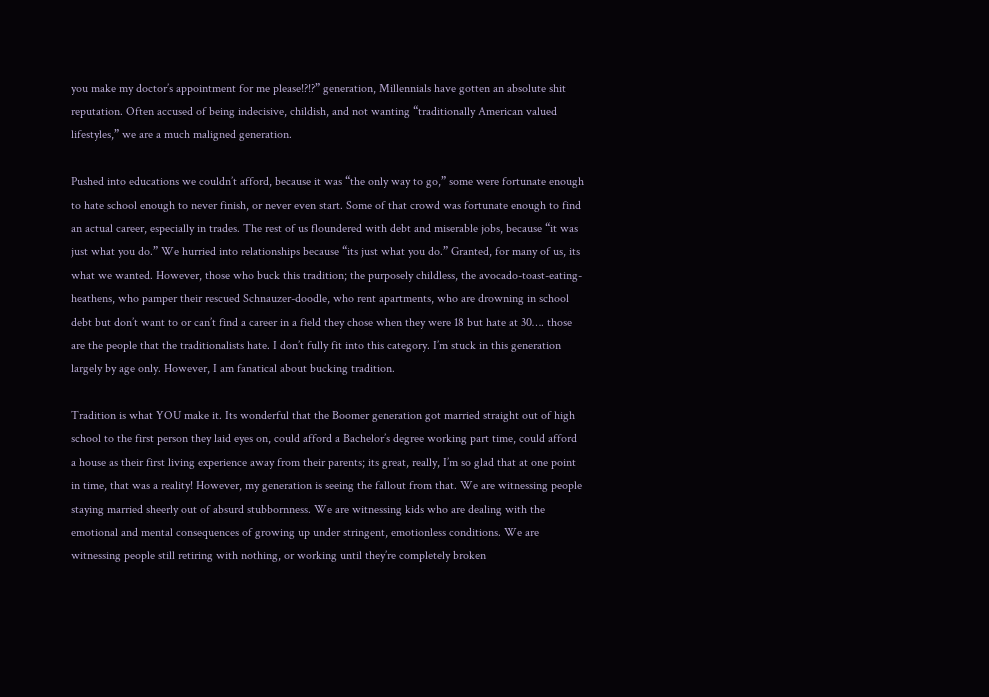you make my doctor’s appointment for me please!?!?” generation, Millennials have gotten an absolute shit reputation. Often accused of being indecisive, childish, and not wanting “traditionally American valued lifestyles,” we are a much maligned generation.

Pushed into educations we couldn’t afford, because it was “the only way to go,” some were fortunate enough to hate school enough to never finish, or never even start. Some of that crowd was fortunate enough to find an actual career, especially in trades. The rest of us floundered with debt and miserable jobs, because “it was just what you do.” We hurried into relationships because “its just what you do.” Granted, for many of us, its what we wanted. However, those who buck this tradition; the purposely childless, the avocado-toast-eating-heathens, who pamper their rescued Schnauzer-doodle, who rent apartments, who are drowning in school debt but don’t want to or can’t find a career in a field they chose when they were 18 but hate at 30…. those are the people that the traditionalists hate. I don’t fully fit into this category. I’m stuck in this generation largely by age only. However, I am fanatical about bucking tradition.

Tradition is what YOU make it. Its wonderful that the Boomer generation got married straight out of high school to the first person they laid eyes on, could afford a Bachelor’s degree working part time, could afford a house as their first living experience away from their parents; its great, really, I’m so glad that at one point in time, that was a reality! However, my generation is seeing the fallout from that. We are witnessing people staying married sheerly out of absurd stubbornness. We are witnessing kids who are dealing with the emotional and mental consequences of growing up under stringent, emotionless conditions. We are witnessing people still retiring with nothing, or working until they’re completely broken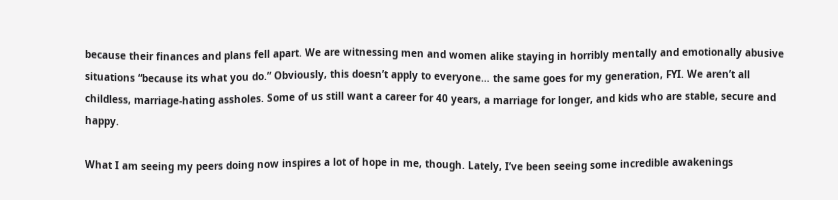because their finances and plans fell apart. We are witnessing men and women alike staying in horribly mentally and emotionally abusive situations “because its what you do.” Obviously, this doesn’t apply to everyone… the same goes for my generation, FYI. We aren’t all childless, marriage-hating assholes. Some of us still want a career for 40 years, a marriage for longer, and kids who are stable, secure and happy.

What I am seeing my peers doing now inspires a lot of hope in me, though. Lately, I’ve been seeing some incredible awakenings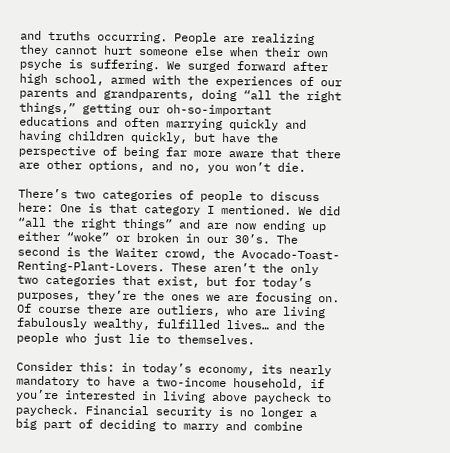and truths occurring. People are realizing they cannot hurt someone else when their own psyche is suffering. We surged forward after high school, armed with the experiences of our parents and grandparents, doing “all the right things,” getting our oh-so-important educations and often marrying quickly and having children quickly, but have the perspective of being far more aware that there are other options, and no, you won’t die.

There’s two categories of people to discuss here: One is that category I mentioned. We did “all the right things” and are now ending up either “woke” or broken in our 30’s. The second is the Waiter crowd, the Avocado-Toast-Renting-Plant-Lovers. These aren’t the only two categories that exist, but for today’s purposes, they’re the ones we are focusing on. Of course there are outliers, who are living fabulously wealthy, fulfilled lives… and the people who just lie to themselves.

Consider this: in today’s economy, its nearly mandatory to have a two-income household, if you’re interested in living above paycheck to paycheck. Financial security is no longer a big part of deciding to marry and combine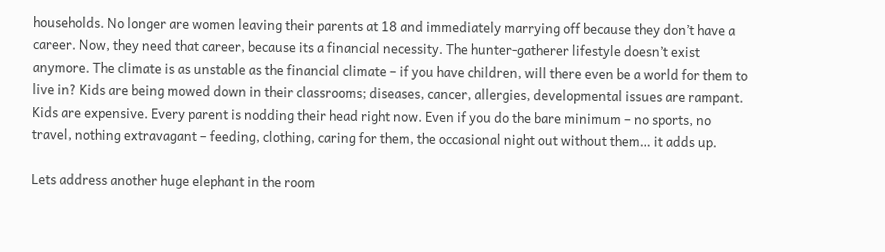households. No longer are women leaving their parents at 18 and immediately marrying off because they don’t have a career. Now, they need that career, because its a financial necessity. The hunter-gatherer lifestyle doesn’t exist anymore. The climate is as unstable as the financial climate – if you have children, will there even be a world for them to live in? Kids are being mowed down in their classrooms; diseases, cancer, allergies, developmental issues are rampant. Kids are expensive. Every parent is nodding their head right now. Even if you do the bare minimum – no sports, no travel, nothing extravagant – feeding, clothing, caring for them, the occasional night out without them… it adds up.

Lets address another huge elephant in the room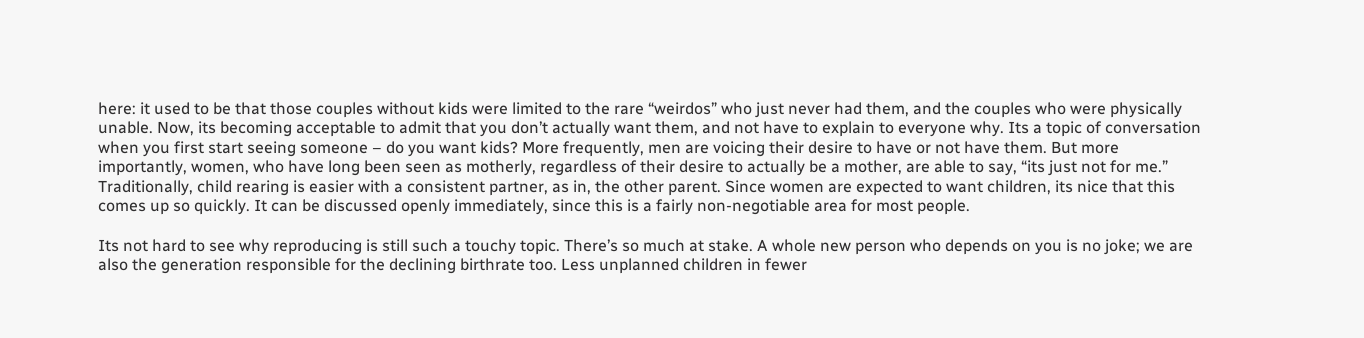here: it used to be that those couples without kids were limited to the rare “weirdos” who just never had them, and the couples who were physically unable. Now, its becoming acceptable to admit that you don’t actually want them, and not have to explain to everyone why. Its a topic of conversation when you first start seeing someone – do you want kids? More frequently, men are voicing their desire to have or not have them. But more importantly, women, who have long been seen as motherly, regardless of their desire to actually be a mother, are able to say, “its just not for me.” Traditionally, child rearing is easier with a consistent partner, as in, the other parent. Since women are expected to want children, its nice that this comes up so quickly. It can be discussed openly immediately, since this is a fairly non-negotiable area for most people.

Its not hard to see why reproducing is still such a touchy topic. There’s so much at stake. A whole new person who depends on you is no joke; we are also the generation responsible for the declining birthrate too. Less unplanned children in fewer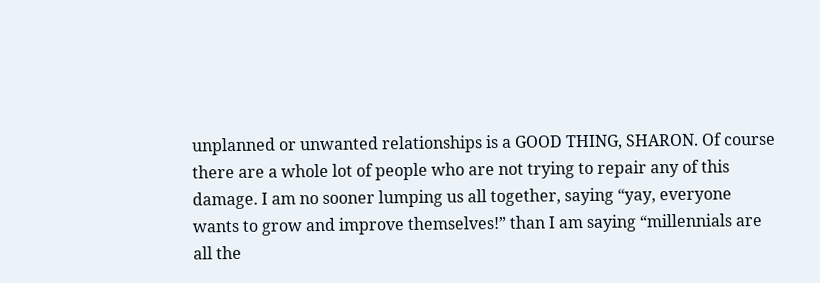unplanned or unwanted relationships is a GOOD THING, SHARON. Of course there are a whole lot of people who are not trying to repair any of this damage. I am no sooner lumping us all together, saying “yay, everyone wants to grow and improve themselves!” than I am saying “millennials are all the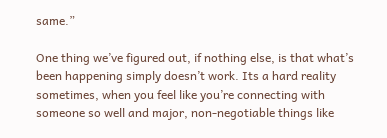same.”

One thing we’ve figured out, if nothing else, is that what’s been happening simply doesn’t work. Its a hard reality sometimes, when you feel like you’re connecting with someone so well and major, non-negotiable things like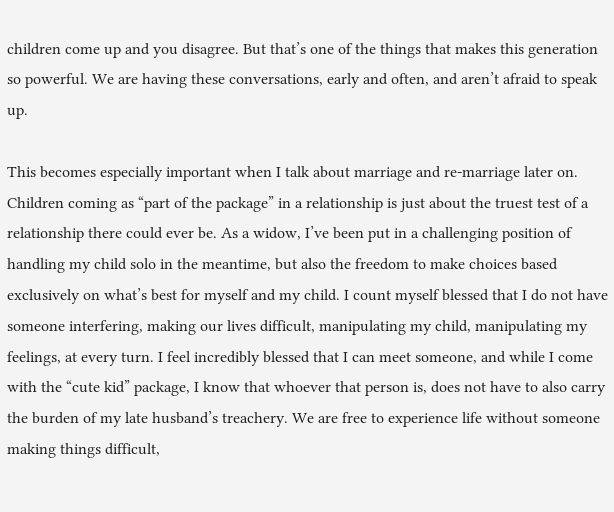children come up and you disagree. But that’s one of the things that makes this generation so powerful. We are having these conversations, early and often, and aren’t afraid to speak up.

This becomes especially important when I talk about marriage and re-marriage later on. Children coming as “part of the package” in a relationship is just about the truest test of a relationship there could ever be. As a widow, I’ve been put in a challenging position of handling my child solo in the meantime, but also the freedom to make choices based exclusively on what’s best for myself and my child. I count myself blessed that I do not have someone interfering, making our lives difficult, manipulating my child, manipulating my feelings, at every turn. I feel incredibly blessed that I can meet someone, and while I come with the “cute kid” package, I know that whoever that person is, does not have to also carry the burden of my late husband’s treachery. We are free to experience life without someone making things difficult,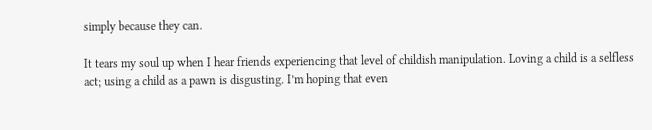simply because they can.

It tears my soul up when I hear friends experiencing that level of childish manipulation. Loving a child is a selfless act; using a child as a pawn is disgusting. I’m hoping that even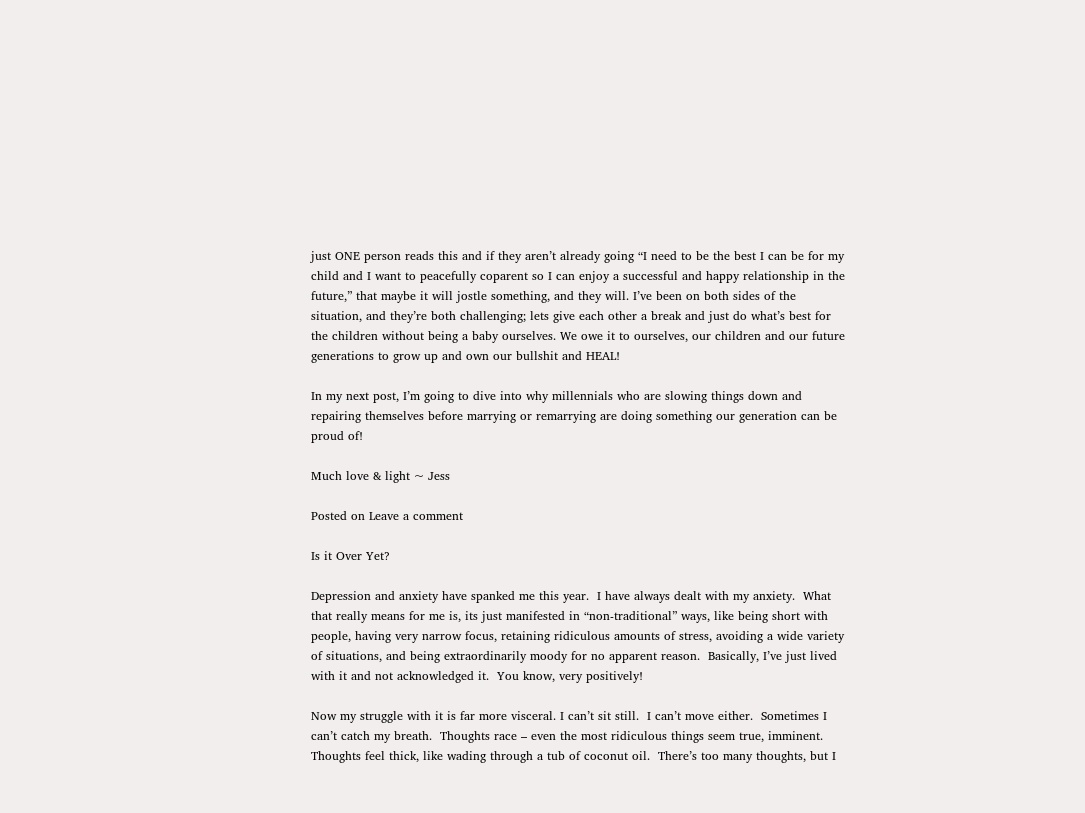just ONE person reads this and if they aren’t already going “I need to be the best I can be for my child and I want to peacefully coparent so I can enjoy a successful and happy relationship in the future,” that maybe it will jostle something, and they will. I’ve been on both sides of the situation, and they’re both challenging; lets give each other a break and just do what’s best for the children without being a baby ourselves. We owe it to ourselves, our children and our future generations to grow up and own our bullshit and HEAL!

In my next post, I’m going to dive into why millennials who are slowing things down and repairing themselves before marrying or remarrying are doing something our generation can be proud of!

Much love & light ~ Jess

Posted on Leave a comment

Is it Over Yet?

Depression and anxiety have spanked me this year.  I have always dealt with my anxiety.  What that really means for me is, its just manifested in “non-traditional” ways, like being short with people, having very narrow focus, retaining ridiculous amounts of stress, avoiding a wide variety of situations, and being extraordinarily moody for no apparent reason.  Basically, I’ve just lived with it and not acknowledged it.  You know, very positively!

Now my struggle with it is far more visceral. I can’t sit still.  I can’t move either.  Sometimes I can’t catch my breath.  Thoughts race – even the most ridiculous things seem true, imminent.  Thoughts feel thick, like wading through a tub of coconut oil.  There’s too many thoughts, but I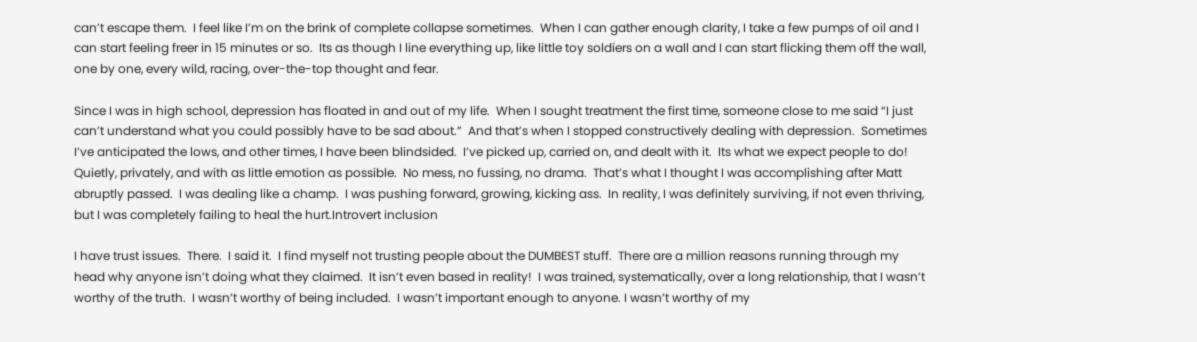can’t escape them.  I feel like I’m on the brink of complete collapse sometimes.  When I can gather enough clarity, I take a few pumps of oil and I can start feeling freer in 15 minutes or so.  Its as though I line everything up, like little toy soldiers on a wall and I can start flicking them off the wall, one by one, every wild, racing, over-the-top thought and fear.

Since I was in high school, depression has floated in and out of my life.  When I sought treatment the first time, someone close to me said “I just can’t understand what you could possibly have to be sad about.”  And that’s when I stopped constructively dealing with depression.  Sometimes I’ve anticipated the lows, and other times, I have been blindsided.  I’ve picked up, carried on, and dealt with it.  Its what we expect people to do!  Quietly, privately, and with as little emotion as possible.  No mess, no fussing, no drama.  That’s what I thought I was accomplishing after Matt abruptly passed.  I was dealing like a champ.  I was pushing forward, growing, kicking ass.  In reality, I was definitely surviving, if not even thriving, but I was completely failing to heal the hurt.Introvert inclusion

I have trust issues.  There.  I said it.  I find myself not trusting people about the DUMBEST stuff.  There are a million reasons running through my head why anyone isn’t doing what they claimed.  It isn’t even based in reality!  I was trained, systematically, over a long relationship, that I wasn’t worthy of the truth.  I wasn’t worthy of being included.  I wasn’t important enough to anyone. I wasn’t worthy of my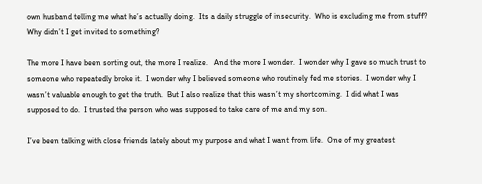own husband telling me what he’s actually doing.  Its a daily struggle of insecurity.  Who is excluding me from stuff?  Why didn’t I get invited to something?

The more I have been sorting out, the more I realize.   And the more I wonder.  I wonder why I gave so much trust to someone who repeatedly broke it.  I wonder why I believed someone who routinely fed me stories.  I wonder why I wasn’t valuable enough to get the truth.  But I also realize that this wasn’t my shortcoming.  I did what I was supposed to do.  I trusted the person who was supposed to take care of me and my son.

I’ve been talking with close friends lately about my purpose and what I want from life.  One of my greatest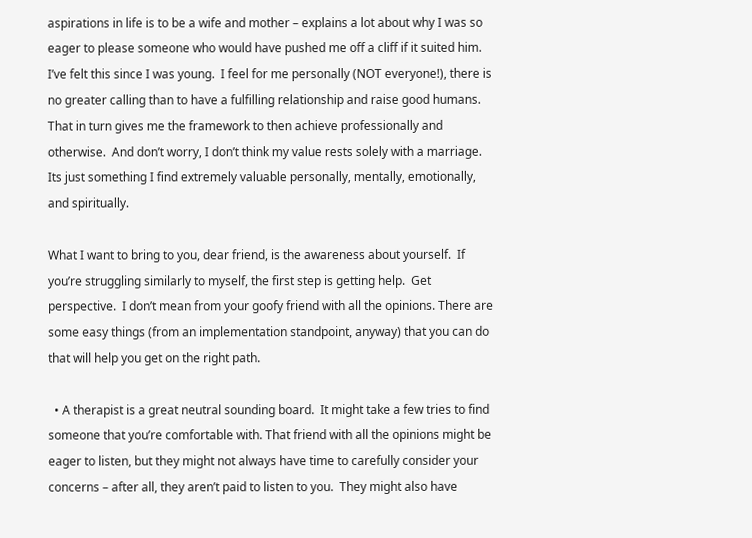aspirations in life is to be a wife and mother – explains a lot about why I was so eager to please someone who would have pushed me off a cliff if it suited him.  I’ve felt this since I was young.  I feel for me personally (NOT everyone!), there is no greater calling than to have a fulfilling relationship and raise good humans.  That in turn gives me the framework to then achieve professionally and otherwise.  And don’t worry, I don’t think my value rests solely with a marriage.  Its just something I find extremely valuable personally, mentally, emotionally, and spiritually.

What I want to bring to you, dear friend, is the awareness about yourself.  If you’re struggling similarly to myself, the first step is getting help.  Get perspective.  I don’t mean from your goofy friend with all the opinions. There are some easy things (from an implementation standpoint, anyway) that you can do that will help you get on the right path.

  • A therapist is a great neutral sounding board.  It might take a few tries to find someone that you’re comfortable with. That friend with all the opinions might be eager to listen, but they might not always have time to carefully consider your concerns – after all, they aren’t paid to listen to you.  They might also have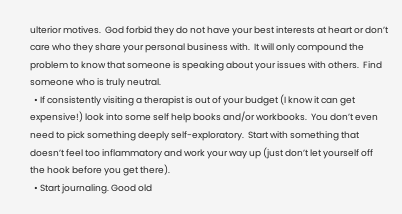ulterior motives.  God forbid they do not have your best interests at heart or don’t care who they share your personal business with.  It will only compound the problem to know that someone is speaking about your issues with others.  Find someone who is truly neutral.
  • If consistently visiting a therapist is out of your budget (I know it can get expensive!) look into some self help books and/or workbooks.  You don’t even need to pick something deeply self-exploratory.  Start with something that doesn’t feel too inflammatory and work your way up (just don’t let yourself off the hook before you get there).
  • Start journaling. Good old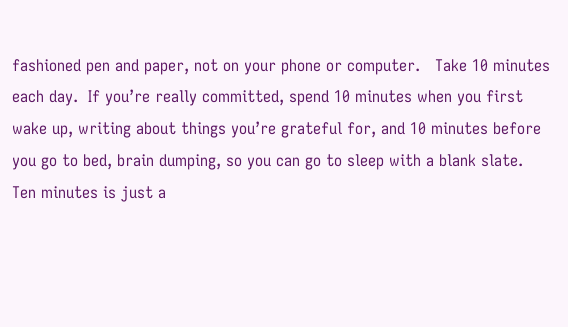fashioned pen and paper, not on your phone or computer.   Take 10 minutes each day.  If you’re really committed, spend 10 minutes when you first wake up, writing about things you’re grateful for, and 10 minutes before you go to bed, brain dumping, so you can go to sleep with a blank slate.  Ten minutes is just a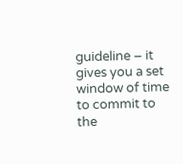guideline – it gives you a set window of time to commit to the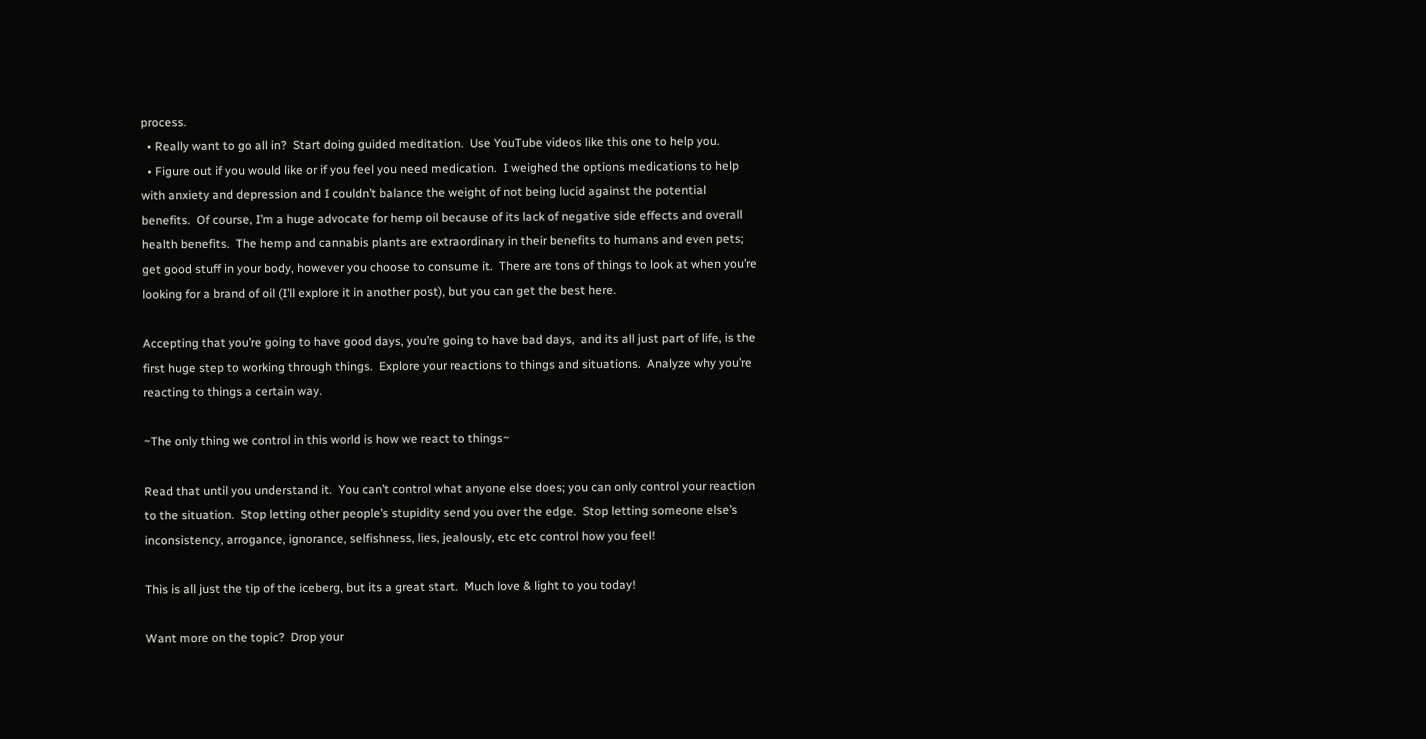process.
  • Really want to go all in?  Start doing guided meditation.  Use YouTube videos like this one to help you.
  • Figure out if you would like or if you feel you need medication.  I weighed the options medications to help with anxiety and depression and I couldn’t balance the weight of not being lucid against the potential benefits.  Of course, I’m a huge advocate for hemp oil because of its lack of negative side effects and overall health benefits.  The hemp and cannabis plants are extraordinary in their benefits to humans and even pets; get good stuff in your body, however you choose to consume it.  There are tons of things to look at when you’re looking for a brand of oil (I’ll explore it in another post), but you can get the best here.

Accepting that you’re going to have good days, you’re going to have bad days,  and its all just part of life, is the first huge step to working through things.  Explore your reactions to things and situations.  Analyze why you’re reacting to things a certain way.

~The only thing we control in this world is how we react to things~

Read that until you understand it.  You can’t control what anyone else does; you can only control your reaction to the situation.  Stop letting other people’s stupidity send you over the edge.  Stop letting someone else’s inconsistency, arrogance, ignorance, selfishness, lies, jealously, etc etc control how you feel!

This is all just the tip of the iceberg, but its a great start.  Much love & light to you today!

Want more on the topic?  Drop your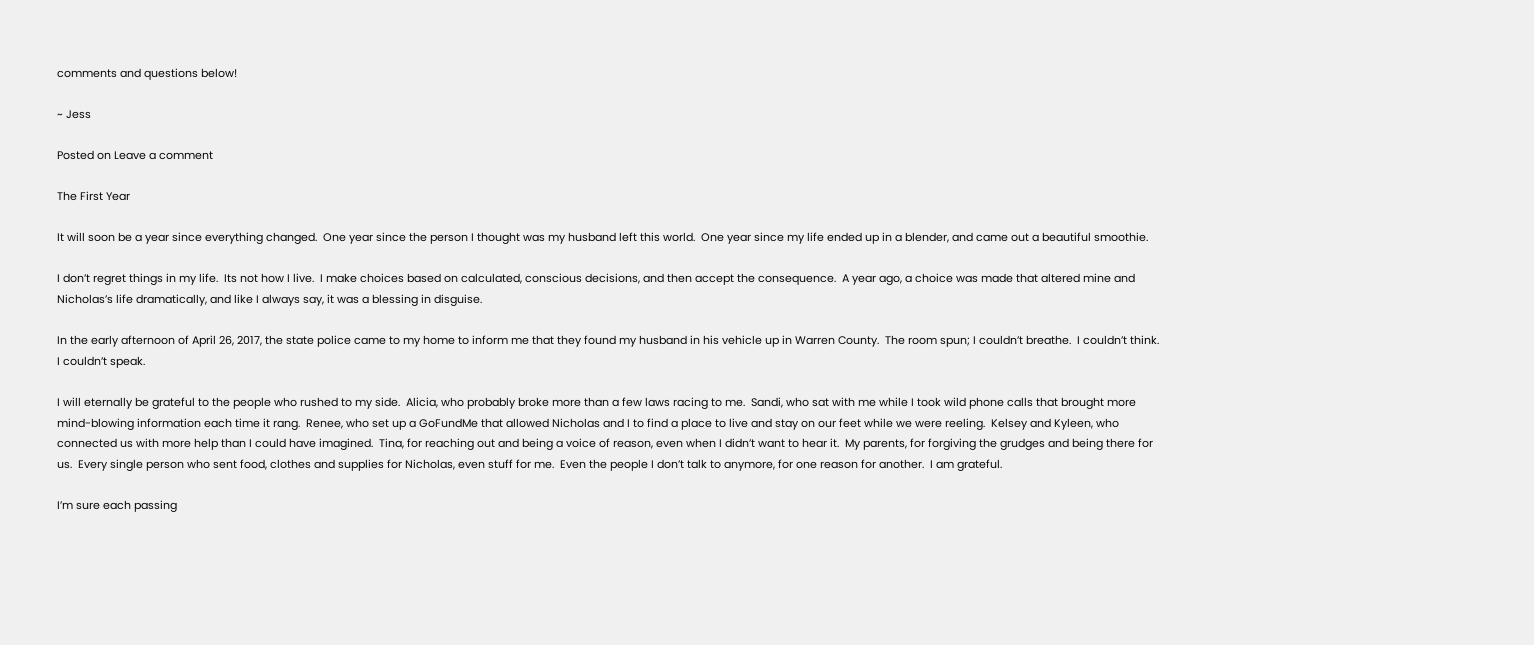comments and questions below!

~ Jess

Posted on Leave a comment

The First Year

It will soon be a year since everything changed.  One year since the person I thought was my husband left this world.  One year since my life ended up in a blender, and came out a beautiful smoothie.

I don’t regret things in my life.  Its not how I live.  I make choices based on calculated, conscious decisions, and then accept the consequence.  A year ago, a choice was made that altered mine and Nicholas’s life dramatically, and like I always say, it was a blessing in disguise.

In the early afternoon of April 26, 2017, the state police came to my home to inform me that they found my husband in his vehicle up in Warren County.  The room spun; I couldn’t breathe.  I couldn’t think.  I couldn’t speak.

I will eternally be grateful to the people who rushed to my side.  Alicia, who probably broke more than a few laws racing to me.  Sandi, who sat with me while I took wild phone calls that brought more mind-blowing information each time it rang.  Renee, who set up a GoFundMe that allowed Nicholas and I to find a place to live and stay on our feet while we were reeling.  Kelsey and Kyleen, who connected us with more help than I could have imagined.  Tina, for reaching out and being a voice of reason, even when I didn’t want to hear it.  My parents, for forgiving the grudges and being there for us.  Every single person who sent food, clothes and supplies for Nicholas, even stuff for me.  Even the people I don’t talk to anymore, for one reason for another.  I am grateful.

I’m sure each passing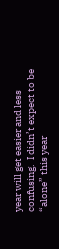year will get easier and less confusing.  I didn’t expect to be “alone” this year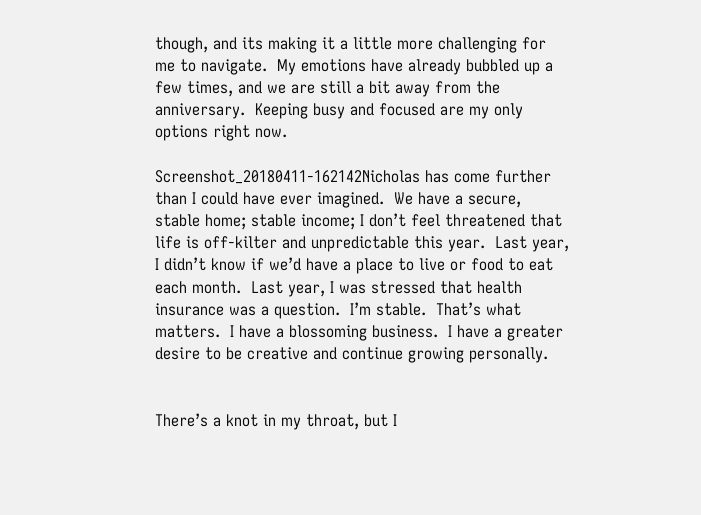though, and its making it a little more challenging for me to navigate.  My emotions have already bubbled up a few times, and we are still a bit away from the anniversary.  Keeping busy and focused are my only options right now.

Screenshot_20180411-162142Nicholas has come further than I could have ever imagined.  We have a secure, stable home; stable income; I don’t feel threatened that life is off-kilter and unpredictable this year.  Last year, I didn’t know if we’d have a place to live or food to eat each month.  Last year, I was stressed that health insurance was a question.  I’m stable.  That’s what matters.  I have a blossoming business.  I have a greater desire to be creative and continue growing personally.


There’s a knot in my throat, but I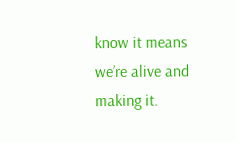know it means we’re alive and making it.